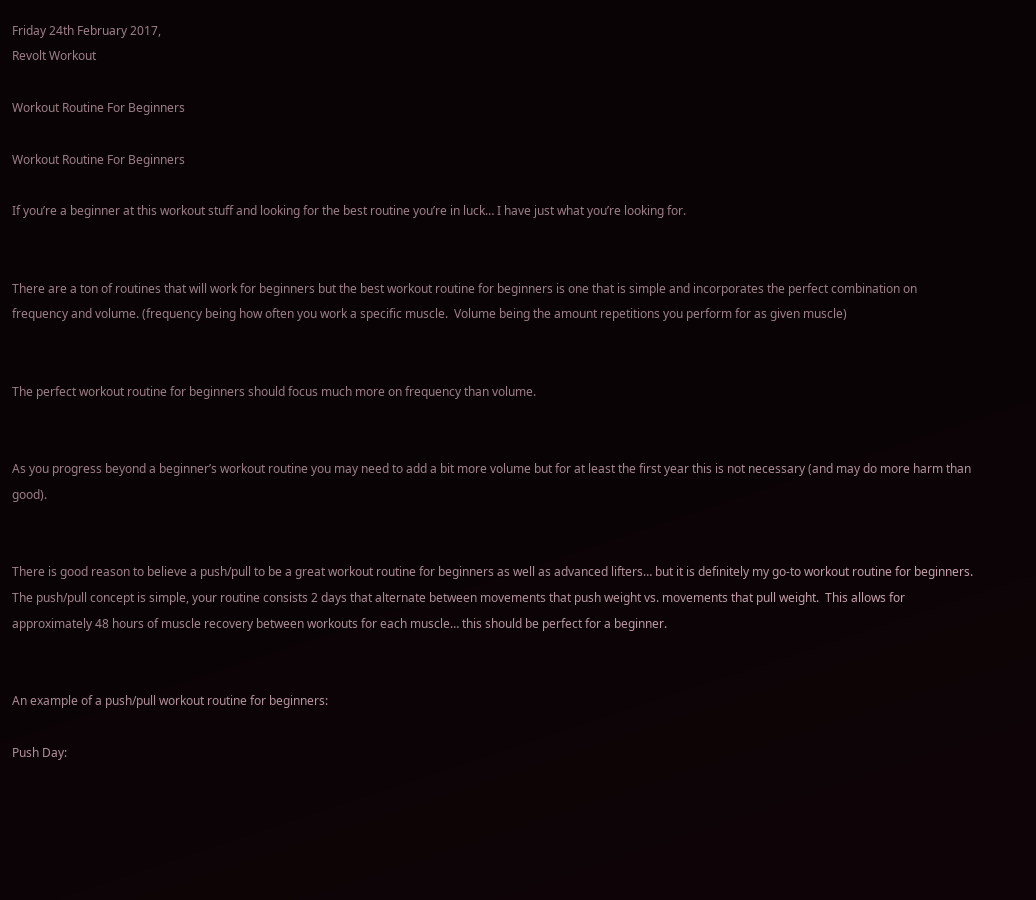Friday 24th February 2017,
Revolt Workout

Workout Routine For Beginners

Workout Routine For Beginners

If you’re a beginner at this workout stuff and looking for the best routine you’re in luck… I have just what you’re looking for.


There are a ton of routines that will work for beginners but the best workout routine for beginners is one that is simple and incorporates the perfect combination on frequency and volume. (frequency being how often you work a specific muscle.  Volume being the amount repetitions you perform for as given muscle)


The perfect workout routine for beginners should focus much more on frequency than volume.


As you progress beyond a beginner’s workout routine you may need to add a bit more volume but for at least the first year this is not necessary (and may do more harm than good).


There is good reason to believe a push/pull to be a great workout routine for beginners as well as advanced lifters… but it is definitely my go-to workout routine for beginners.  The push/pull concept is simple, your routine consists 2 days that alternate between movements that push weight vs. movements that pull weight.  This allows for approximately 48 hours of muscle recovery between workouts for each muscle… this should be perfect for a beginner.


An example of a push/pull workout routine for beginners:

Push Day: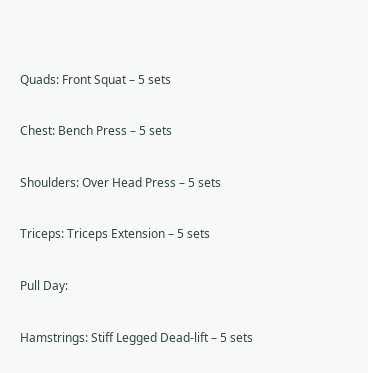Quads: Front Squat – 5 sets

Chest: Bench Press – 5 sets

Shoulders: Over Head Press – 5 sets

Triceps: Triceps Extension – 5 sets

Pull Day:

Hamstrings: Stiff Legged Dead-lift – 5 sets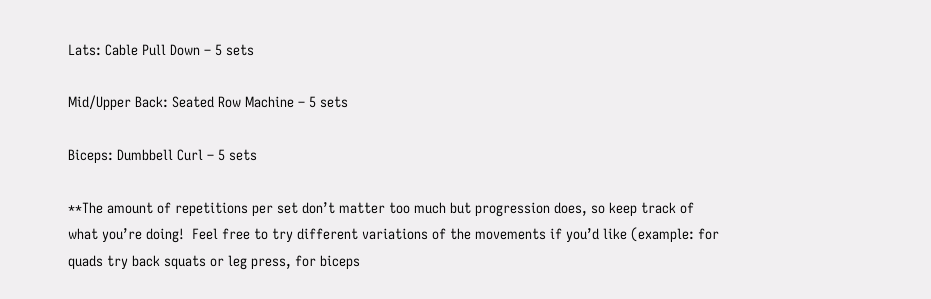Lats: Cable Pull Down – 5 sets

Mid/Upper Back: Seated Row Machine – 5 sets

Biceps: Dumbbell Curl – 5 sets

**The amount of repetitions per set don’t matter too much but progression does, so keep track of what you’re doing!  Feel free to try different variations of the movements if you’d like (example: for quads try back squats or leg press, for biceps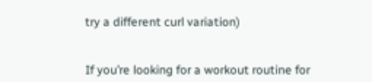try a different curl variation)


If you’re looking for a workout routine for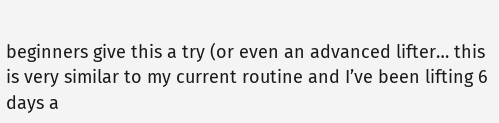beginners give this a try (or even an advanced lifter… this is very similar to my current routine and I’ve been lifting 6 days a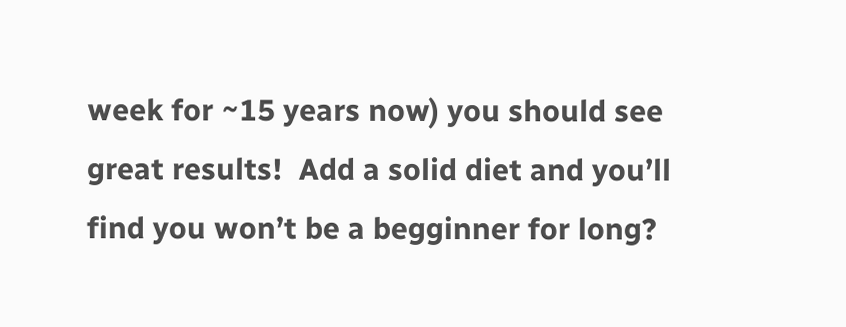week for ~15 years now) you should see great results!  Add a solid diet and you’ll find you won’t be a begginner for long?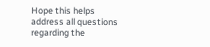Hope this helps address all questions regarding the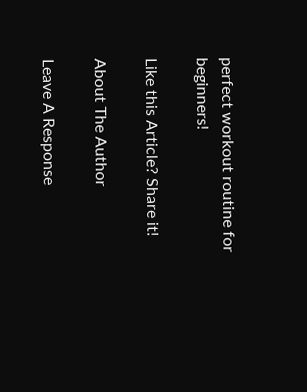perfect workout routine for beginners!

Like this Article? Share it!

About The Author

Leave A Response